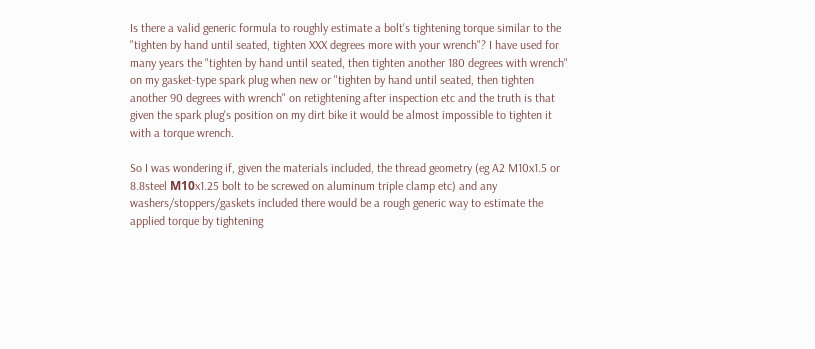Is there a valid generic formula to roughly estimate a bolt's tightening torque similar to the "tighten by hand until seated, tighten XXX degrees more with your wrench"? I have used for many years the "tighten by hand until seated, then tighten another 180 degrees with wrench" on my gasket-type spark plug when new or "tighten by hand until seated, then tighten another 90 degrees with wrench" on retightening after inspection etc and the truth is that given the spark plug's position on my dirt bike it would be almost impossible to tighten it with a torque wrench.

So I was wondering if, given the materials included, the thread geometry (eg A2 M10x1.5 or 8.8steel Μ10x1.25 bolt to be screwed on aluminum triple clamp etc) and any washers/stoppers/gaskets included there would be a rough generic way to estimate the applied torque by tightening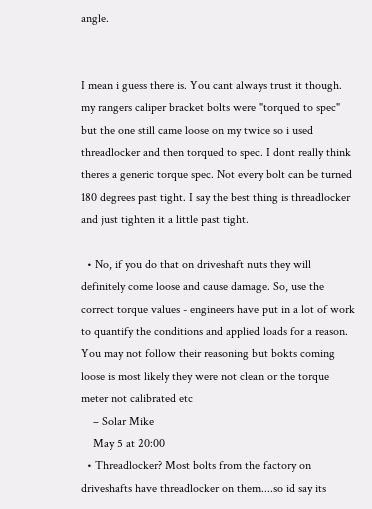angle.


I mean i guess there is. You cant always trust it though. my rangers caliper bracket bolts were "torqued to spec" but the one still came loose on my twice so i used threadlocker and then torqued to spec. I dont really think theres a generic torque spec. Not every bolt can be turned 180 degrees past tight. I say the best thing is threadlocker and just tighten it a little past tight.

  • No, if you do that on driveshaft nuts they will definitely come loose and cause damage. So, use the correct torque values - engineers have put in a lot of work to quantify the conditions and applied loads for a reason. You may not follow their reasoning but bokts coming loose is most likely they were not clean or the torque meter not calibrated etc
    – Solar Mike
    May 5 at 20:00
  • Threadlocker? Most bolts from the factory on driveshafts have threadlocker on them....so id say its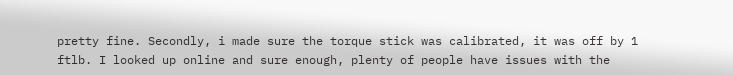pretty fine. Secondly, i made sure the torque stick was calibrated, it was off by 1 ftlb. I looked up online and sure enough, plenty of people have issues with the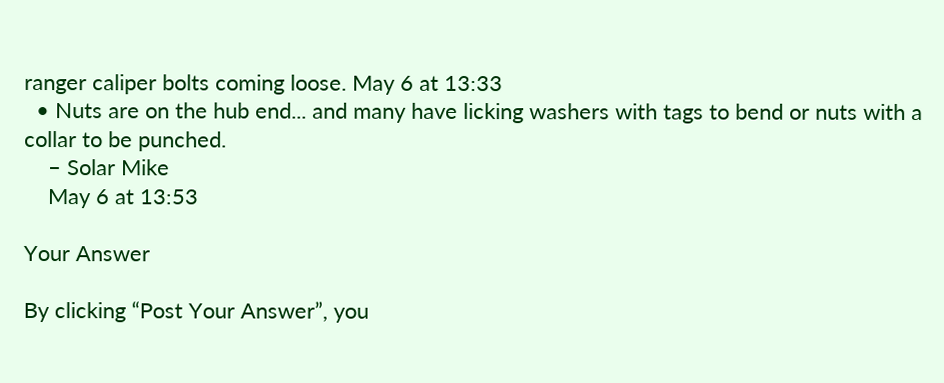ranger caliper bolts coming loose. May 6 at 13:33
  • Nuts are on the hub end... and many have licking washers with tags to bend or nuts with a collar to be punched.
    – Solar Mike
    May 6 at 13:53

Your Answer

By clicking “Post Your Answer”, you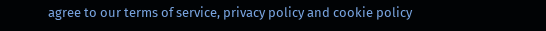agree to our terms of service, privacy policy and cookie policy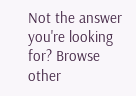Not the answer you're looking for? Browse other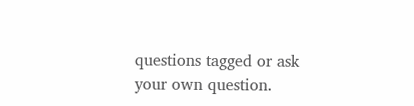questions tagged or ask your own question.